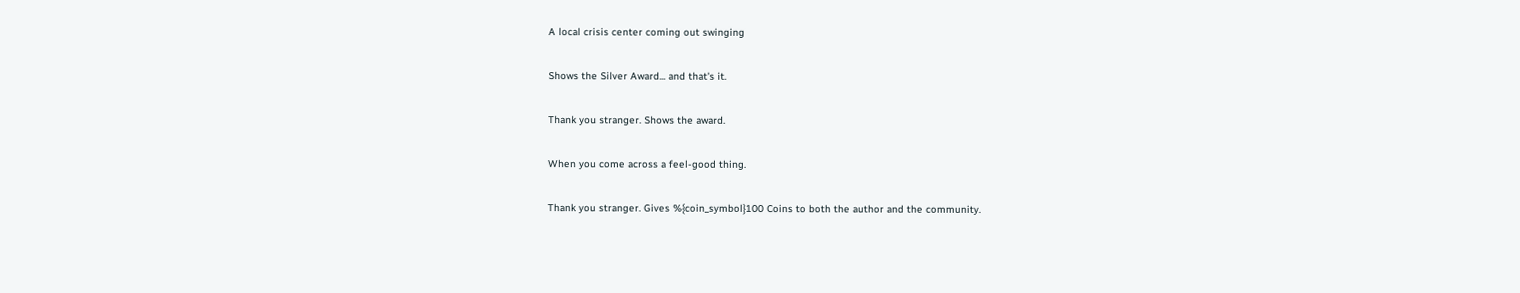A local crisis center coming out swinging

Shows the Silver Award... and that's it.

Thank you stranger. Shows the award.

When you come across a feel-good thing.

Thank you stranger. Gives %{coin_symbol}100 Coins to both the author and the community.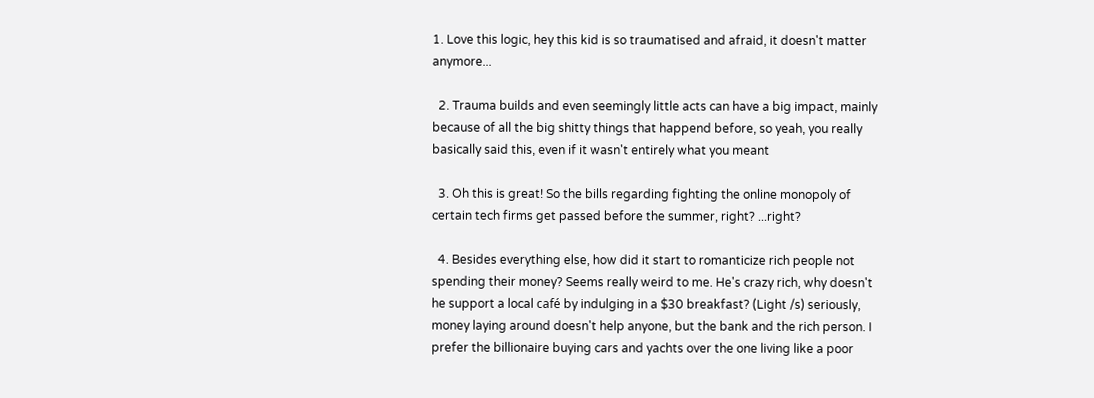1. Love this logic, hey this kid is so traumatised and afraid, it doesn't matter anymore...

  2. Trauma builds and even seemingly little acts can have a big impact, mainly because of all the big shitty things that happend before, so yeah, you really basically said this, even if it wasn't entirely what you meant

  3. Oh this is great! So the bills regarding fighting the online monopoly of certain tech firms get passed before the summer, right? ...right?

  4. Besides everything else, how did it start to romanticize rich people not spending their money? Seems really weird to me. He's crazy rich, why doesn't he support a local café by indulging in a $30 breakfast? (Light /s) seriously, money laying around doesn't help anyone, but the bank and the rich person. I prefer the billionaire buying cars and yachts over the one living like a poor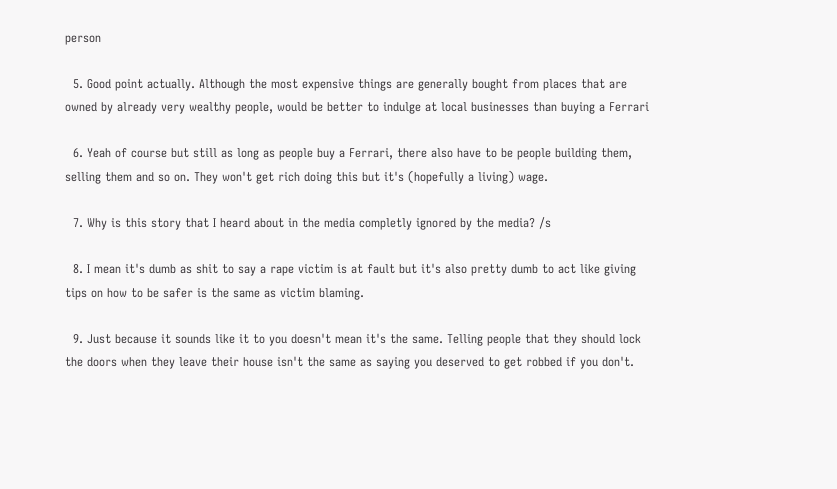person

  5. Good point actually. Although the most expensive things are generally bought from places that are owned by already very wealthy people, would be better to indulge at local businesses than buying a Ferrari

  6. Yeah of course but still as long as people buy a Ferrari, there also have to be people building them, selling them and so on. They won't get rich doing this but it's (hopefully a living) wage.

  7. Why is this story that I heard about in the media completly ignored by the media? /s

  8. I mean it's dumb as shit to say a rape victim is at fault but it's also pretty dumb to act like giving tips on how to be safer is the same as victim blaming.

  9. Just because it sounds like it to you doesn't mean it's the same. Telling people that they should lock the doors when they leave their house isn't the same as saying you deserved to get robbed if you don't.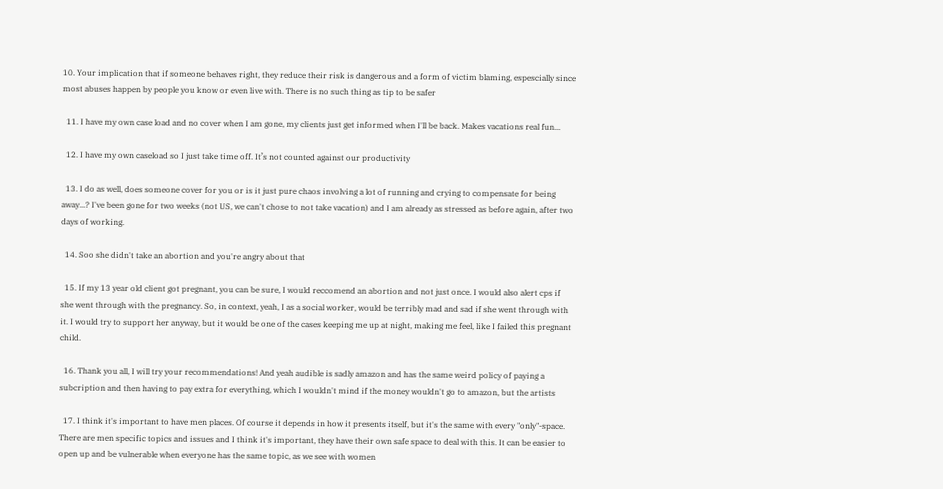10. Your implication that if someone behaves right, they reduce their risk is dangerous and a form of victim blaming, espescially since most abuses happen by people you know or even live with. There is no such thing as tip to be safer

  11. I have my own case load and no cover when I am gone, my clients just get informed when I'll be back. Makes vacations real fun...

  12. I have my own caseload so I just take time off. It’s not counted against our productivity

  13. I do as well, does someone cover for you or is it just pure chaos involving a lot of running and crying to compensate for being away...? I've been gone for two weeks (not US, we can't chose to not take vacation) and I am already as stressed as before again, after two days of working.

  14. Soo she didn't take an abortion and you're angry about that

  15. If my 13 year old client got pregnant, you can be sure, I would reccomend an abortion and not just once. I would also alert cps if she went through with the pregnancy. So, in context, yeah, I as a social worker, would be terribly mad and sad if she went through with it. I would try to support her anyway, but it would be one of the cases keeping me up at night, making me feel, like I failed this pregnant child.

  16. Thank you all, I will try your recommendations! And yeah audible is sadly amazon and has the same weird policy of paying a subcription and then having to pay extra for everything, which I wouldn't mind if the money wouldn't go to amazon, but the artists

  17. I think it's important to have men places. Of course it depends in how it presents itself, but it's the same with every "only"-space. There are men specific topics and issues and I think it's important, they have their own safe space to deal with this. It can be easier to open up and be vulnerable when everyone has the same topic, as we see with women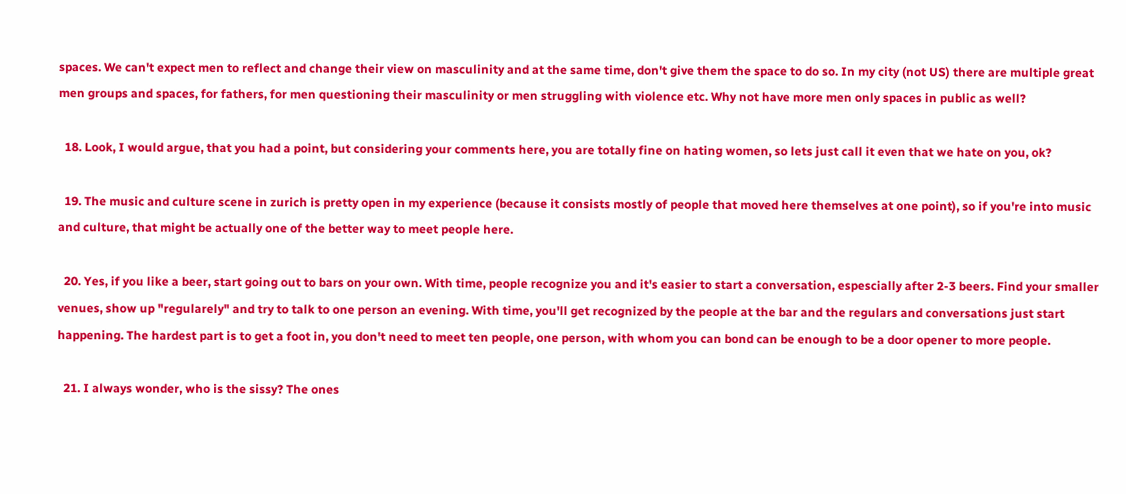spaces. We can't expect men to reflect and change their view on masculinity and at the same time, don't give them the space to do so. In my city (not US) there are multiple great men groups and spaces, for fathers, for men questioning their masculinity or men struggling with violence etc. Why not have more men only spaces in public as well?

  18. Look, I would argue, that you had a point, but considering your comments here, you are totally fine on hating women, so lets just call it even that we hate on you, ok?

  19. The music and culture scene in zurich is pretty open in my experience (because it consists mostly of people that moved here themselves at one point), so if you're into music and culture, that might be actually one of the better way to meet people here.

  20. Yes, if you like a beer, start going out to bars on your own. With time, people recognize you and it's easier to start a conversation, espescially after 2-3 beers. Find your smaller venues, show up "regularely" and try to talk to one person an evening. With time, you'll get recognized by the people at the bar and the regulars and conversations just start happening. The hardest part is to get a foot in, you don't need to meet ten people, one person, with whom you can bond can be enough to be a door opener to more people.

  21. I always wonder, who is the sissy? The ones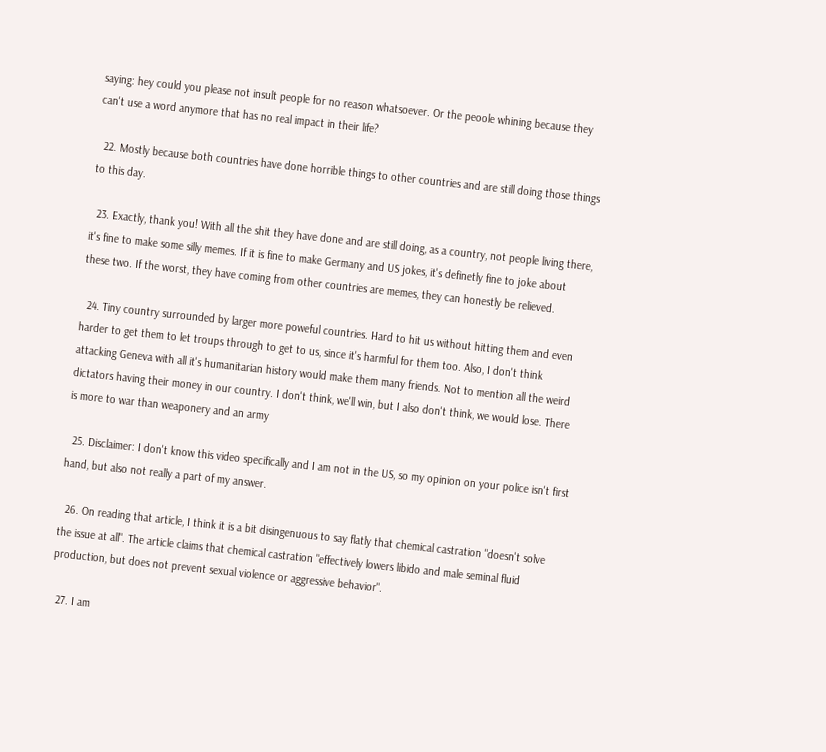saying: hey could you please not insult people for no reason whatsoever. Or the peoole whining because they can't use a word anymore that has no real impact in their life?

  22. Mostly because both countries have done horrible things to other countries and are still doing those things to this day.

  23. Exactly, thank you! With all the shit they have done and are still doing, as a country, not people living there, it's fine to make some silly memes. If it is fine to make Germany and US jokes, it's definetly fine to joke about these two. If the worst, they have coming from other countries are memes, they can honestly be relieved.

  24. Tiny country surrounded by larger more poweful countries. Hard to hit us without hitting them and even harder to get them to let troups through to get to us, since it's harmful for them too. Also, I don't think attacking Geneva with all it's humanitarian history would make them many friends. Not to mention all the weird dictators having their money in our country. I don't think, we'll win, but I also don't think, we would lose. There is more to war than weaponery and an army

  25. Disclaimer: I don't know this video specifically and I am not in the US, so my opinion on your police isn't first hand, but also not really a part of my answer.

  26. On reading that article, I think it is a bit disingenuous to say flatly that chemical castration "doesn't solve the issue at all". The article claims that chemical castration "effectively lowers libido and male seminal fluid production, but does not prevent sexual violence or aggressive behavior".

  27. I am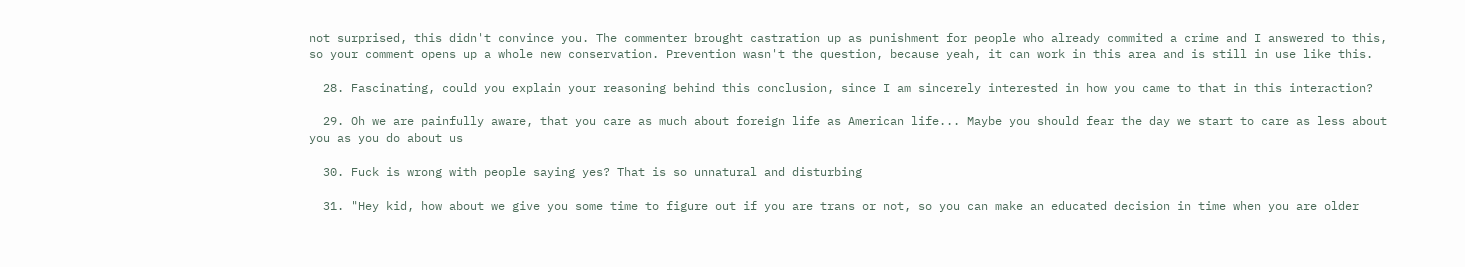not surprised, this didn't convince you. The commenter brought castration up as punishment for people who already commited a crime and I answered to this, so your comment opens up a whole new conservation. Prevention wasn't the question, because yeah, it can work in this area and is still in use like this.

  28. Fascinating, could you explain your reasoning behind this conclusion, since I am sincerely interested in how you came to that in this interaction?

  29. Oh we are painfully aware, that you care as much about foreign life as American life... Maybe you should fear the day we start to care as less about you as you do about us

  30. Fuck is wrong with people saying yes? That is so unnatural and disturbing

  31. "Hey kid, how about we give you some time to figure out if you are trans or not, so you can make an educated decision in time when you are older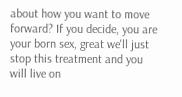about how you want to move forward? If you decide, you are your born sex, great we'll just stop this treatment and you will live on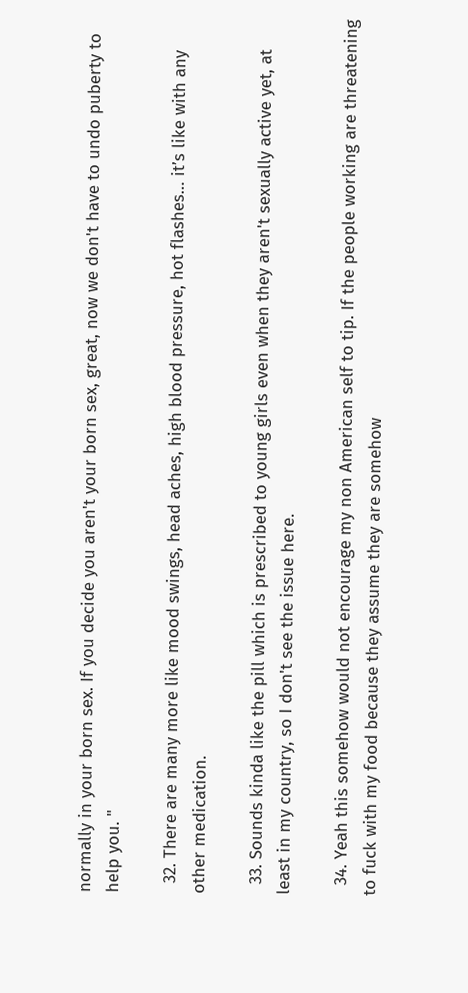normally in your born sex. If you decide you aren't your born sex, great, now we don't have to undo puberty to help you. "

  32. There are many more like mood swings, head aches, high blood pressure, hot flashes… it’s like with any other medication.

  33. Sounds kinda like the pill which is prescribed to young girls even when they aren't sexually active yet, at least in my country, so I don't see the issue here.

  34. Yeah this somehow would not encourage my non American self to tip. If the people working are threatening to fuck with my food because they assume they are somehow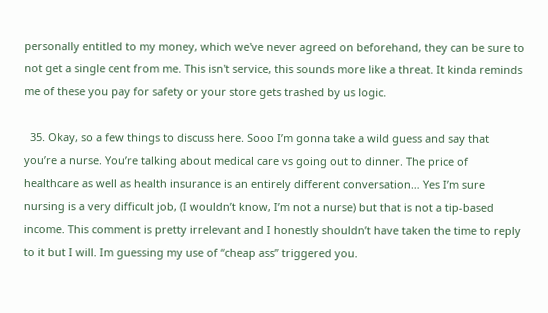personally entitled to my money, which we've never agreed on beforehand, they can be sure to not get a single cent from me. This isn't service, this sounds more like a threat. It kinda reminds me of these you pay for safety or your store gets trashed by us logic.

  35. Okay, so a few things to discuss here. Sooo I’m gonna take a wild guess and say that you’re a nurse. You’re talking about medical care vs going out to dinner. The price of healthcare as well as health insurance is an entirely different conversation… Yes I’m sure nursing is a very difficult job, (I wouldn’t know, I’m not a nurse) but that is not a tip-based income. This comment is pretty irrelevant and I honestly shouldn’t have taken the time to reply to it but I will. Im guessing my use of “cheap ass” triggered you.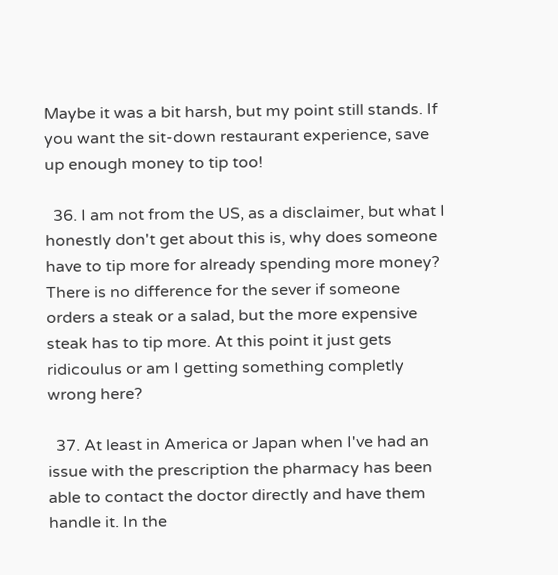Maybe it was a bit harsh, but my point still stands. If you want the sit-down restaurant experience, save up enough money to tip too!

  36. I am not from the US, as a disclaimer, but what I honestly don't get about this is, why does someone have to tip more for already spending more money? There is no difference for the sever if someone orders a steak or a salad, but the more expensive steak has to tip more. At this point it just gets ridicoulus or am I getting something completly wrong here?

  37. At least in America or Japan when I've had an issue with the prescription the pharmacy has been able to contact the doctor directly and have them handle it. In the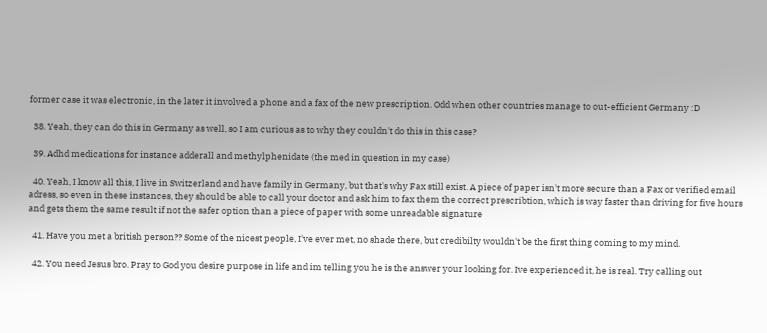former case it was electronic, in the later it involved a phone and a fax of the new prescription. Odd when other countries manage to out-efficient Germany :D

  38. Yeah, they can do this in Germany as well, so I am curious as to why they couldn't do this in this case?

  39. Adhd medications for instance adderall and methylphenidate (the med in question in my case)

  40. Yeah, I know all this, I live in Switzerland and have family in Germany, but that's why Fax still exist. A piece of paper isn't more secure than a Fax or verified email adress, so even in these instances, they should be able to call your doctor and ask him to fax them the correct prescribtion, which is way faster than driving for five hours and gets them the same result if not the safer option than a piece of paper with some unreadable signature

  41. Have you met a british person?? Some of the nicest people, I've ever met, no shade there, but credibilty wouldn't be the first thing coming to my mind.

  42. You need Jesus bro. Pray to God you desire purpose in life and im telling you he is the answer your looking for. Ive experienced it, he is real. Try calling out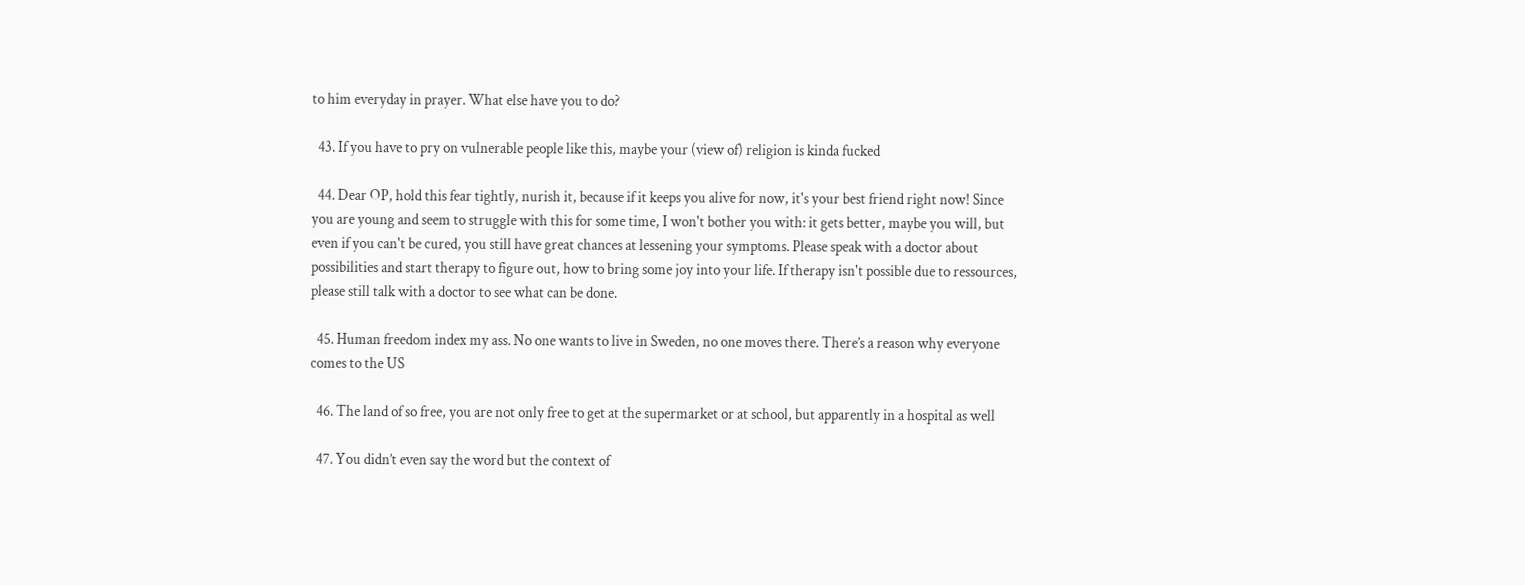to him everyday in prayer. What else have you to do?

  43. If you have to pry on vulnerable people like this, maybe your (view of) religion is kinda fucked

  44. Dear OP, hold this fear tightly, nurish it, because if it keeps you alive for now, it's your best friend right now! Since you are young and seem to struggle with this for some time, I won't bother you with: it gets better, maybe you will, but even if you can't be cured, you still have great chances at lessening your symptoms. Please speak with a doctor about possibilities and start therapy to figure out, how to bring some joy into your life. If therapy isn't possible due to ressources, please still talk with a doctor to see what can be done.

  45. Human freedom index my ass. No one wants to live in Sweden, no one moves there. There’s a reason why everyone comes to the US

  46. The land of so free, you are not only free to get at the supermarket or at school, but apparently in a hospital as well

  47. You didn’t even say the word but the context of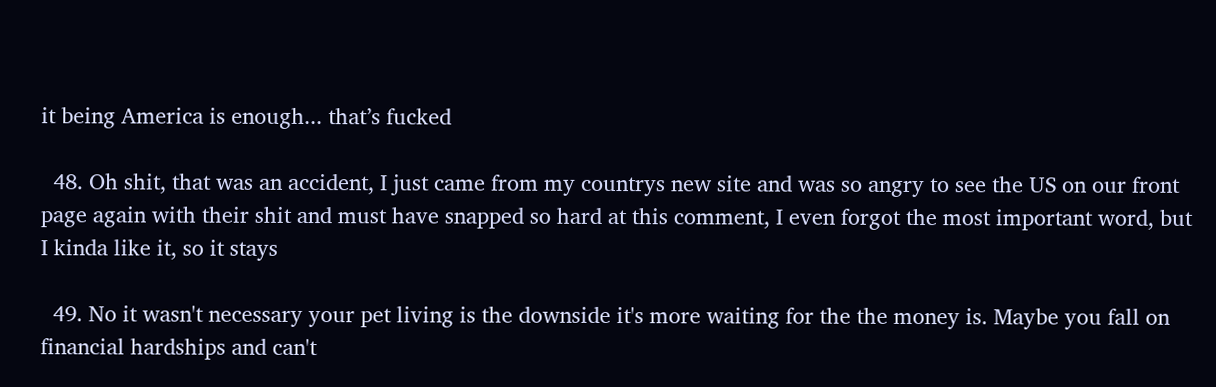it being America is enough... that’s fucked

  48. Oh shit, that was an accident, I just came from my countrys new site and was so angry to see the US on our front page again with their shit and must have snapped so hard at this comment, I even forgot the most important word, but I kinda like it, so it stays

  49. No it wasn't necessary your pet living is the downside it's more waiting for the the money is. Maybe you fall on financial hardships and can't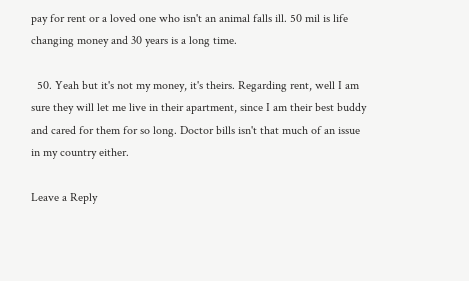pay for rent or a loved one who isn't an animal falls ill. 50 mil is life changing money and 30 years is a long time.

  50. Yeah but it's not my money, it's theirs. Regarding rent, well I am sure they will let me live in their apartment, since I am their best buddy and cared for them for so long. Doctor bills isn't that much of an issue in my country either.

Leave a Reply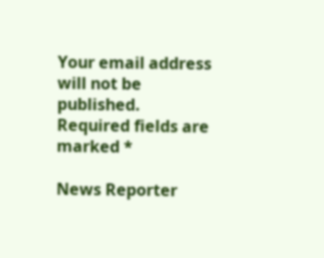Your email address will not be published. Required fields are marked *

News Reporter